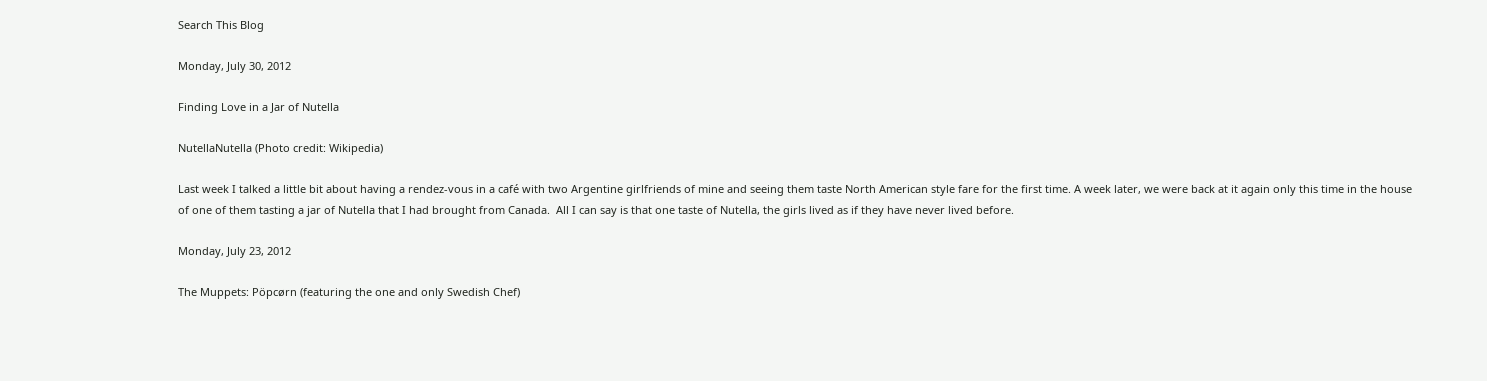Search This Blog

Monday, July 30, 2012

Finding Love in a Jar of Nutella

NutellaNutella (Photo credit: Wikipedia)

Last week I talked a little bit about having a rendez-vous in a café with two Argentine girlfriends of mine and seeing them taste North American style fare for the first time. A week later, we were back at it again only this time in the house of one of them tasting a jar of Nutella that I had brought from Canada.  All I can say is that one taste of Nutella, the girls lived as if they have never lived before.

Monday, July 23, 2012

The Muppets: Pöpcørn (featuring the one and only Swedish Chef)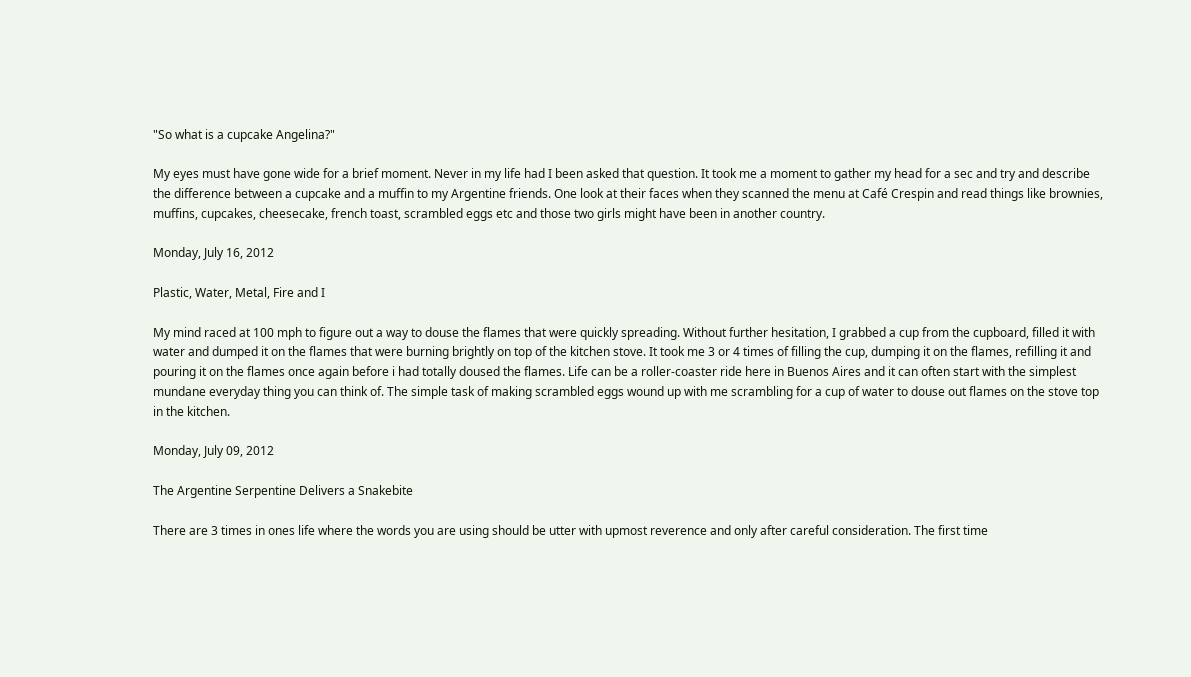"So what is a cupcake Angelina?"

My eyes must have gone wide for a brief moment. Never in my life had I been asked that question. It took me a moment to gather my head for a sec and try and describe the difference between a cupcake and a muffin to my Argentine friends. One look at their faces when they scanned the menu at Café Crespin and read things like brownies, muffins, cupcakes, cheesecake, french toast, scrambled eggs etc and those two girls might have been in another country.

Monday, July 16, 2012

Plastic, Water, Metal, Fire and I

My mind raced at 100 mph to figure out a way to douse the flames that were quickly spreading. Without further hesitation, I grabbed a cup from the cupboard, filled it with water and dumped it on the flames that were burning brightly on top of the kitchen stove. It took me 3 or 4 times of filling the cup, dumping it on the flames, refilling it and pouring it on the flames once again before i had totally doused the flames. Life can be a roller-coaster ride here in Buenos Aires and it can often start with the simplest mundane everyday thing you can think of. The simple task of making scrambled eggs wound up with me scrambling for a cup of water to douse out flames on the stove top in the kitchen.

Monday, July 09, 2012

The Argentine Serpentine Delivers a Snakebite

There are 3 times in ones life where the words you are using should be utter with upmost reverence and only after careful consideration. The first time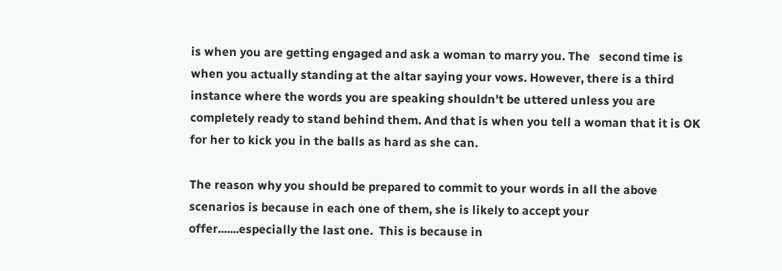is when you are getting engaged and ask a woman to marry you. The   second time is when you actually standing at the altar saying your vows. However, there is a third instance where the words you are speaking shouldn't be uttered unless you are completely ready to stand behind them. And that is when you tell a woman that it is OK for her to kick you in the balls as hard as she can.

The reason why you should be prepared to commit to your words in all the above scenarios is because in each one of them, she is likely to accept your offer.......especially the last one.  This is because in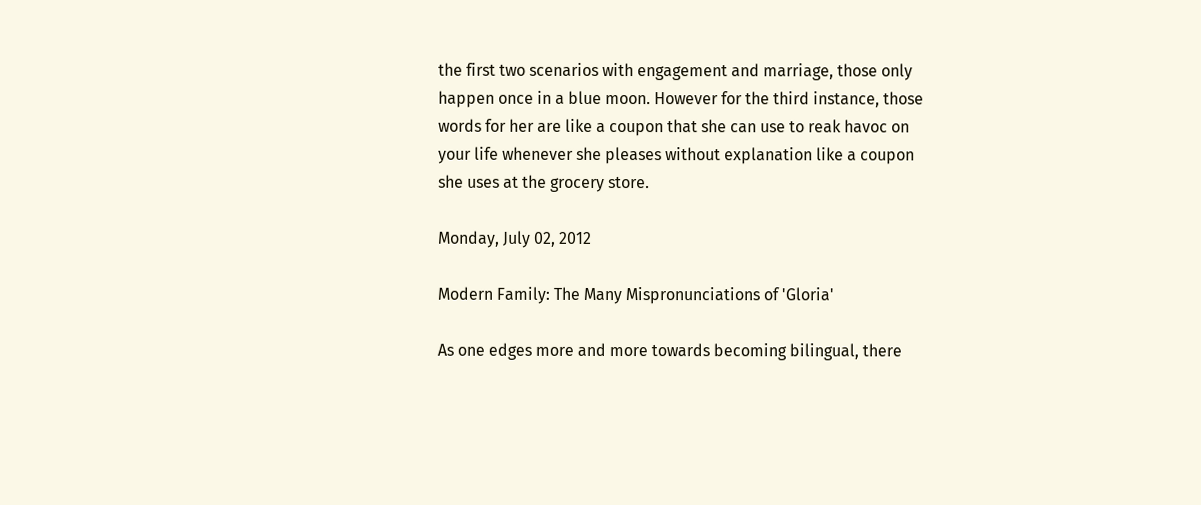the first two scenarios with engagement and marriage, those only happen once in a blue moon. However for the third instance, those words for her are like a coupon that she can use to reak havoc on your life whenever she pleases without explanation like a coupon she uses at the grocery store.

Monday, July 02, 2012

Modern Family: The Many Mispronunciations of 'Gloria'

As one edges more and more towards becoming bilingual, there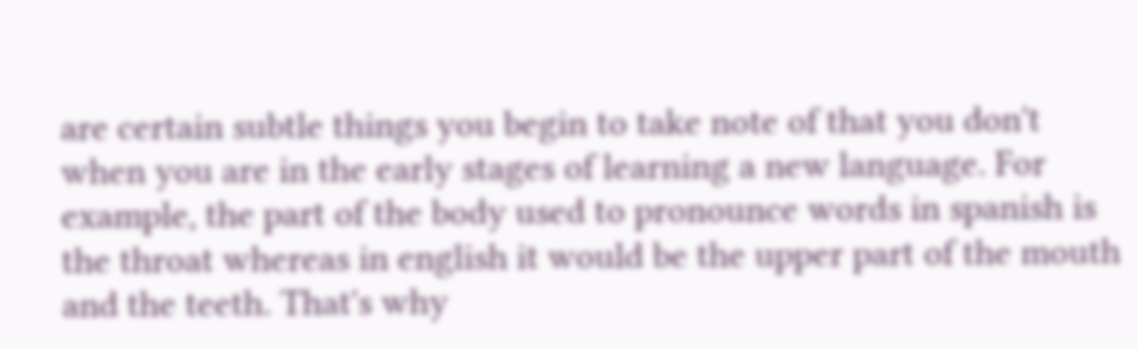are certain subtle things you begin to take note of that you don't when you are in the early stages of learning a new language. For example, the part of the body used to pronounce words in spanish is the throat whereas in english it would be the upper part of the mouth and the teeth. That's why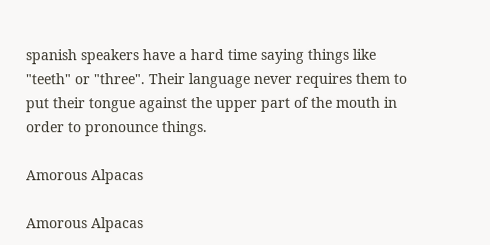spanish speakers have a hard time saying things like "teeth" or "three". Their language never requires them to put their tongue against the upper part of the mouth in order to pronounce things.

Amorous Alpacas

Amorous Alpacas